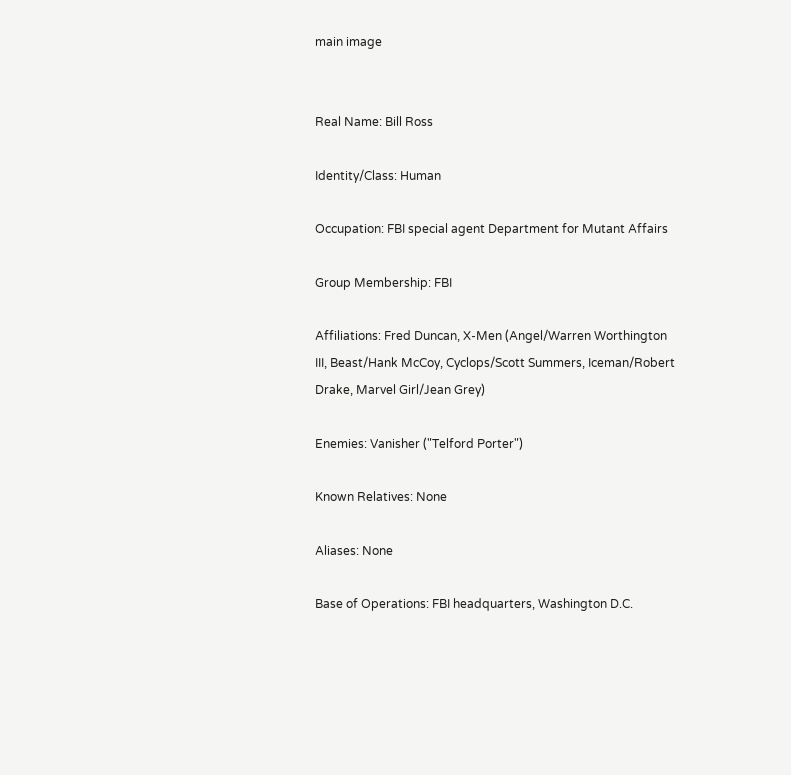main image


Real Name: Bill Ross

Identity/Class: Human

Occupation: FBI special agent Department for Mutant Affairs

Group Membership: FBI

Affiliations: Fred Duncan, X-Men (Angel/Warren Worthington III, Beast/Hank McCoy, Cyclops/Scott Summers, Iceman/Robert Drake, Marvel Girl/Jean Grey)

Enemies: Vanisher ("Telford Porter")

Known Relatives: None

Aliases: None

Base of Operations: FBI headquarters, Washington D.C.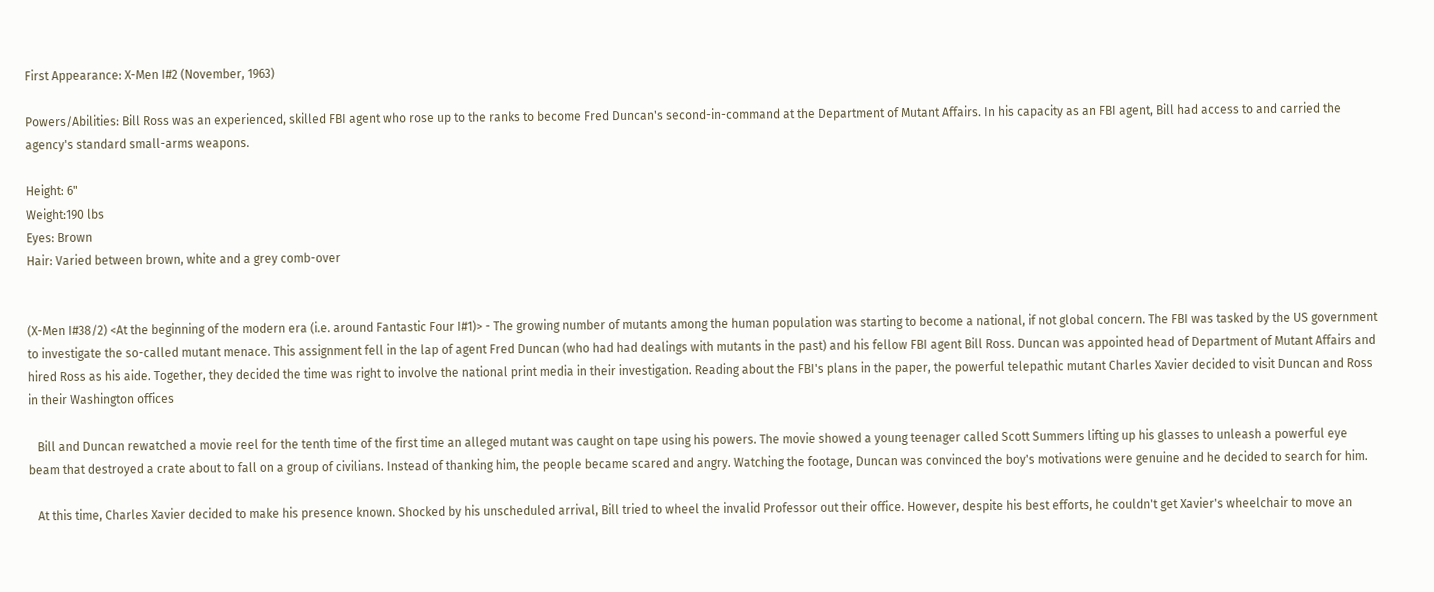First Appearance: X-Men I#2 (November, 1963)

Powers/Abilities: Bill Ross was an experienced, skilled FBI agent who rose up to the ranks to become Fred Duncan's second-in-command at the Department of Mutant Affairs. In his capacity as an FBI agent, Bill had access to and carried the agency's standard small-arms weapons.

Height: 6"
Weight:190 lbs
Eyes: Brown
Hair: Varied between brown, white and a grey comb-over


(X-Men I#38/2) <At the beginning of the modern era (i.e. around Fantastic Four I#1)> - The growing number of mutants among the human population was starting to become a national, if not global concern. The FBI was tasked by the US government to investigate the so-called mutant menace. This assignment fell in the lap of agent Fred Duncan (who had had dealings with mutants in the past) and his fellow FBI agent Bill Ross. Duncan was appointed head of Department of Mutant Affairs and hired Ross as his aide. Together, they decided the time was right to involve the national print media in their investigation. Reading about the FBI's plans in the paper, the powerful telepathic mutant Charles Xavier decided to visit Duncan and Ross in their Washington offices

   Bill and Duncan rewatched a movie reel for the tenth time of the first time an alleged mutant was caught on tape using his powers. The movie showed a young teenager called Scott Summers lifting up his glasses to unleash a powerful eye beam that destroyed a crate about to fall on a group of civilians. Instead of thanking him, the people became scared and angry. Watching the footage, Duncan was convinced the boy's motivations were genuine and he decided to search for him.

   At this time, Charles Xavier decided to make his presence known. Shocked by his unscheduled arrival, Bill tried to wheel the invalid Professor out their office. However, despite his best efforts, he couldn't get Xavier's wheelchair to move an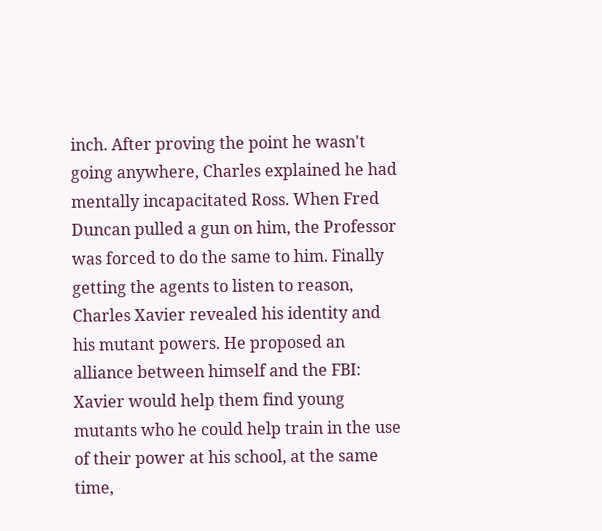inch. After proving the point he wasn't going anywhere, Charles explained he had mentally incapacitated Ross. When Fred Duncan pulled a gun on him, the Professor was forced to do the same to him. Finally getting the agents to listen to reason, Charles Xavier revealed his identity and his mutant powers. He proposed an alliance between himself and the FBI: Xavier would help them find young mutants who he could help train in the use of their power at his school, at the same time,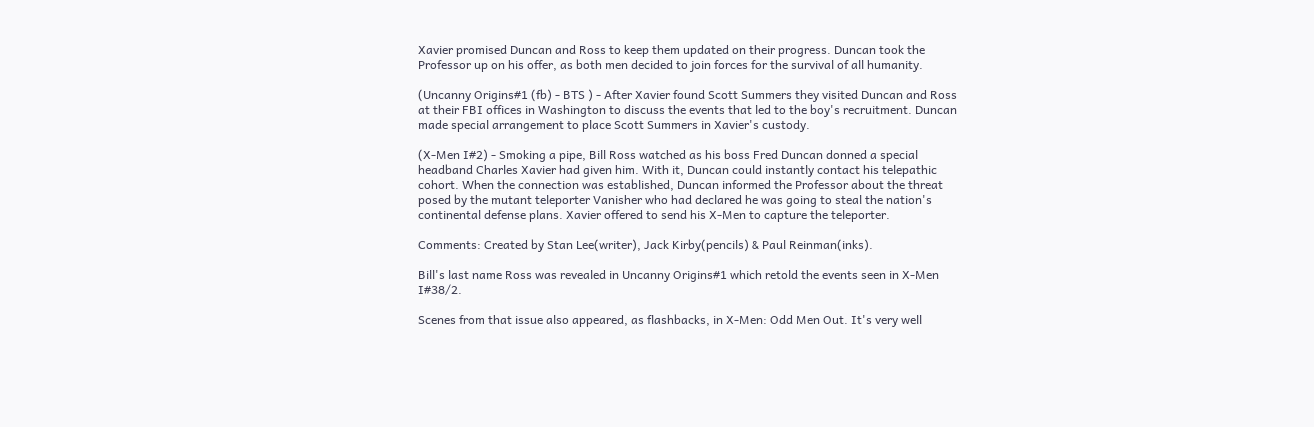Xavier promised Duncan and Ross to keep them updated on their progress. Duncan took the Professor up on his offer, as both men decided to join forces for the survival of all humanity.

(Uncanny Origins#1 (fb) - BTS ) - After Xavier found Scott Summers they visited Duncan and Ross at their FBI offices in Washington to discuss the events that led to the boy's recruitment. Duncan made special arrangement to place Scott Summers in Xavier's custody.

(X-Men I#2) - Smoking a pipe, Bill Ross watched as his boss Fred Duncan donned a special headband Charles Xavier had given him. With it, Duncan could instantly contact his telepathic cohort. When the connection was established, Duncan informed the Professor about the threat posed by the mutant teleporter Vanisher who had declared he was going to steal the nation's continental defense plans. Xavier offered to send his X-Men to capture the teleporter.

Comments: Created by Stan Lee(writer), Jack Kirby(pencils) & Paul Reinman(inks).

Bill's last name Ross was revealed in Uncanny Origins#1 which retold the events seen in X-Men I#38/2.

Scenes from that issue also appeared, as flashbacks, in X-Men: Odd Men Out. It's very well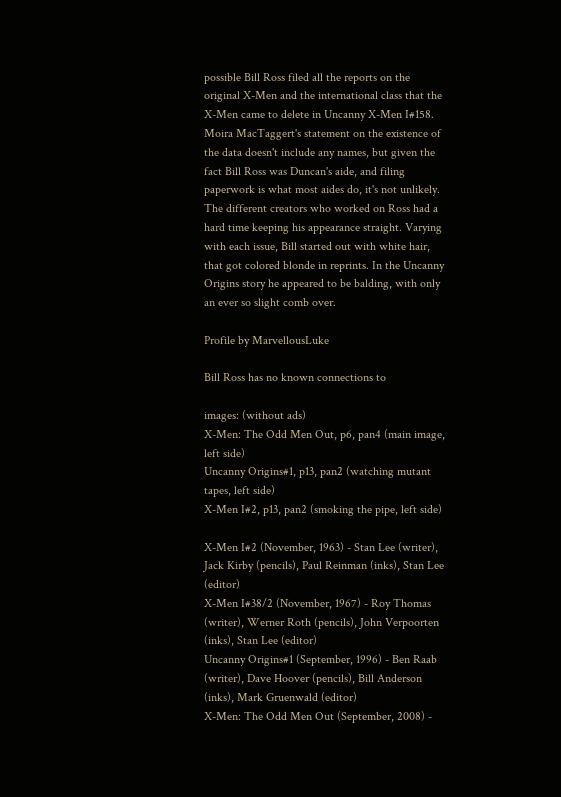possible Bill Ross filed all the reports on the original X-Men and the international class that the X-Men came to delete in Uncanny X-Men I#158. Moira MacTaggert's statement on the existence of the data doesn't include any names, but given the fact Bill Ross was Duncan's aide, and filing paperwork is what most aides do, it's not unlikely. The different creators who worked on Ross had a hard time keeping his appearance straight. Varying with each issue, Bill started out with white hair, that got colored blonde in reprints. In the Uncanny Origins story he appeared to be balding, with only an ever so slight comb over.

Profile by MarvellousLuke

Bill Ross has no known connections to

images: (without ads)
X-Men: The Odd Men Out, p6, pan4 (main image, left side)
Uncanny Origins#1, p13, pan2 (watching mutant tapes, left side)
X-Men I#2, p13, pan2 (smoking the pipe, left side)

X-Men I#2 (November, 1963) - Stan Lee (writer), Jack Kirby (pencils), Paul Reinman (inks), Stan Lee (editor)
X-Men I#38/2 (November, 1967) - Roy Thomas (writer), Werner Roth (pencils), John Verpoorten (inks), Stan Lee (editor)
Uncanny Origins#1 (September, 1996) - Ben Raab (writer), Dave Hoover (pencils), Bill Anderson (inks), Mark Gruenwald (editor)
X-Men: The Odd Men Out (September, 2008) -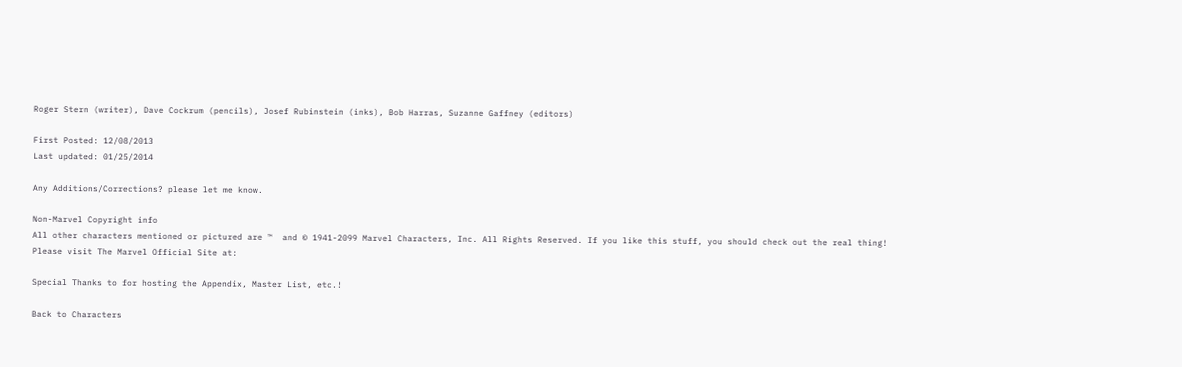Roger Stern (writer), Dave Cockrum (pencils), Josef Rubinstein (inks), Bob Harras, Suzanne Gaffney (editors)

First Posted: 12/08/2013
Last updated: 01/25/2014

Any Additions/Corrections? please let me know.

Non-Marvel Copyright info
All other characters mentioned or pictured are ™  and © 1941-2099 Marvel Characters, Inc. All Rights Reserved. If you like this stuff, you should check out the real thing!
Please visit The Marvel Official Site at:

Special Thanks to for hosting the Appendix, Master List, etc.!

Back to Characters